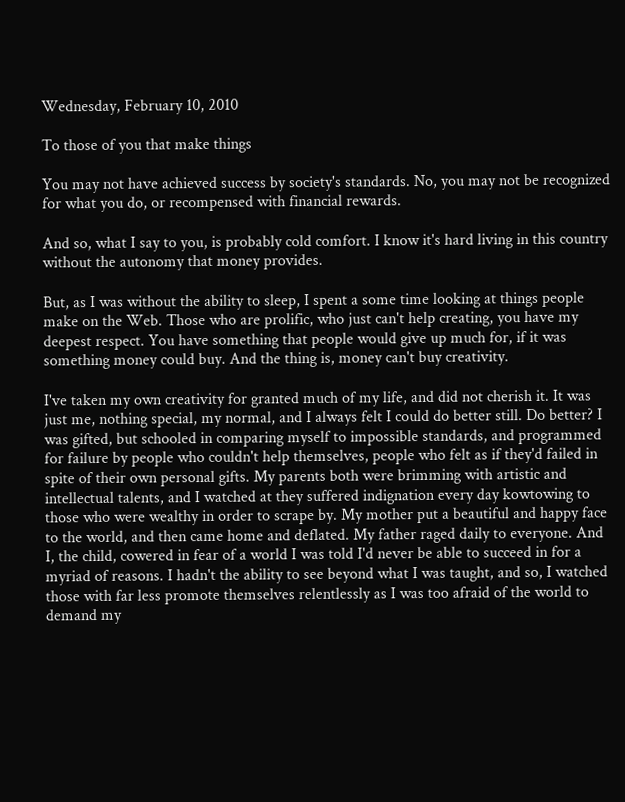Wednesday, February 10, 2010

To those of you that make things

You may not have achieved success by society's standards. No, you may not be recognized for what you do, or recompensed with financial rewards.

And so, what I say to you, is probably cold comfort. I know it's hard living in this country without the autonomy that money provides.

But, as I was without the ability to sleep, I spent a some time looking at things people make on the Web. Those who are prolific, who just can't help creating, you have my deepest respect. You have something that people would give up much for, if it was something money could buy. And the thing is, money can't buy creativity.

I've taken my own creativity for granted much of my life, and did not cherish it. It was just me, nothing special, my normal, and I always felt I could do better still. Do better? I was gifted, but schooled in comparing myself to impossible standards, and programmed for failure by people who couldn't help themselves, people who felt as if they'd failed in spite of their own personal gifts. My parents both were brimming with artistic and intellectual talents, and I watched at they suffered indignation every day kowtowing to those who were wealthy in order to scrape by. My mother put a beautiful and happy face to the world, and then came home and deflated. My father raged daily to everyone. And I, the child, cowered in fear of a world I was told I'd never be able to succeed in for a myriad of reasons. I hadn't the ability to see beyond what I was taught, and so, I watched those with far less promote themselves relentlessly as I was too afraid of the world to demand my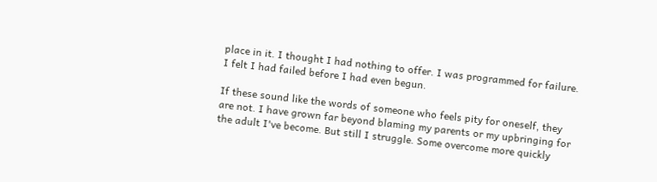place in it. I thought I had nothing to offer. I was programmed for failure. I felt I had failed before I had even begun.

If these sound like the words of someone who feels pity for oneself, they are not. I have grown far beyond blaming my parents or my upbringing for the adult I've become. But still I struggle. Some overcome more quickly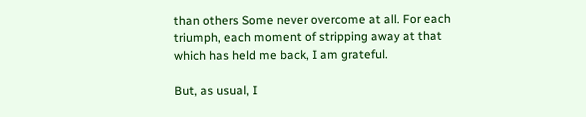than others Some never overcome at all. For each triumph, each moment of stripping away at that which has held me back, I am grateful.

But, as usual, I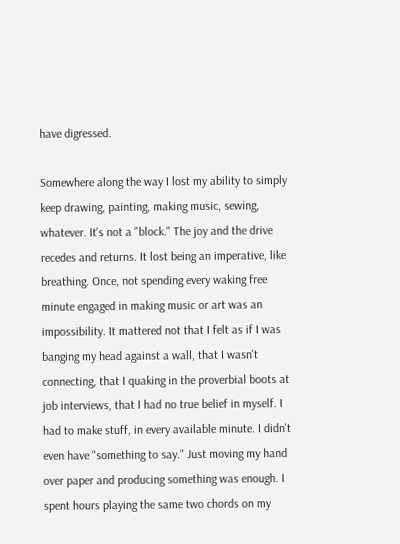have digressed.

Somewhere along the way I lost my ability to simply keep drawing, painting, making music, sewing, whatever. It's not a "block." The joy and the drive recedes and returns. It lost being an imperative, like breathing. Once, not spending every waking free minute engaged in making music or art was an impossibility. It mattered not that I felt as if I was banging my head against a wall, that I wasn't connecting, that I quaking in the proverbial boots at job interviews, that I had no true belief in myself. I had to make stuff, in every available minute. I didn't even have "something to say." Just moving my hand over paper and producing something was enough. I spent hours playing the same two chords on my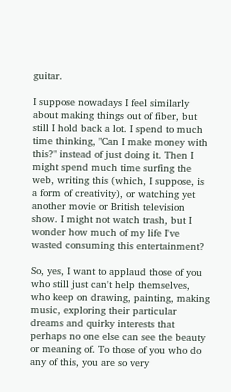guitar.

I suppose nowadays I feel similarly about making things out of fiber, but still I hold back a lot. I spend to much time thinking, "Can I make money with this?" instead of just doing it. Then I might spend much time surfing the web, writing this (which, I suppose, is a form of creativity), or watching yet another movie or British television show. I might not watch trash, but I wonder how much of my life I've wasted consuming this entertainment?

So, yes, I want to applaud those of you who still just can't help themselves, who keep on drawing, painting, making music, exploring their particular dreams and quirky interests that perhaps no one else can see the beauty or meaning of. To those of you who do any of this, you are so very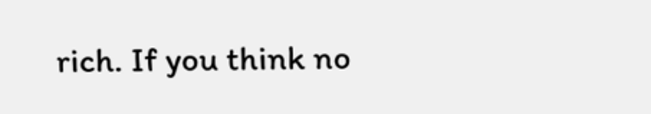rich. If you think no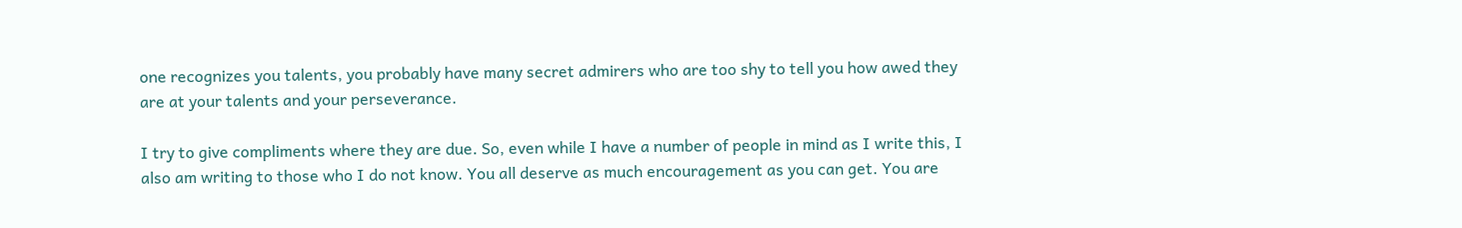one recognizes you talents, you probably have many secret admirers who are too shy to tell you how awed they are at your talents and your perseverance.

I try to give compliments where they are due. So, even while I have a number of people in mind as I write this, I also am writing to those who I do not know. You all deserve as much encouragement as you can get. You are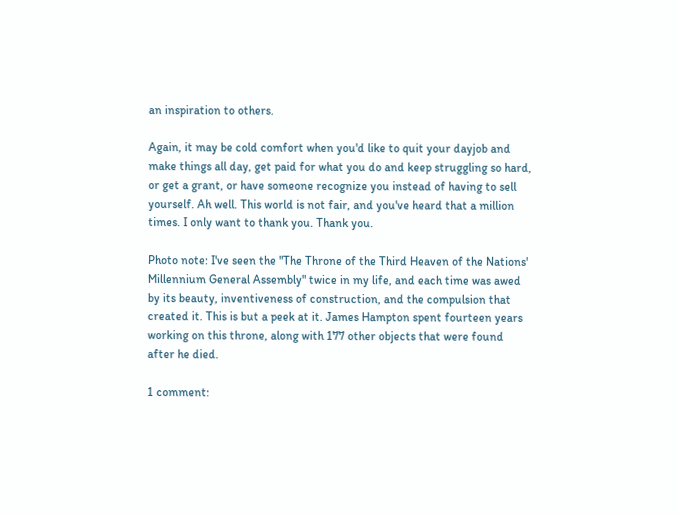an inspiration to others.

Again, it may be cold comfort when you'd like to quit your dayjob and make things all day, get paid for what you do and keep struggling so hard, or get a grant, or have someone recognize you instead of having to sell yourself. Ah well. This world is not fair, and you've heard that a million times. I only want to thank you. Thank you.

Photo note: I've seen the "The Throne of the Third Heaven of the Nations' Millennium General Assembly" twice in my life, and each time was awed by its beauty, inventiveness of construction, and the compulsion that created it. This is but a peek at it. James Hampton spent fourteen years working on this throne, along with 177 other objects that were found after he died.

1 comment: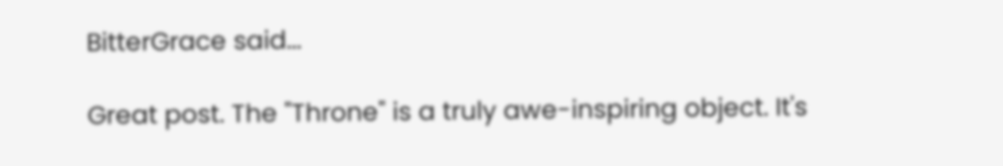BitterGrace said...

Great post. The "Throne" is a truly awe-inspiring object. It's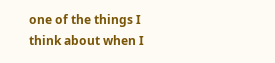one of the things I think about when I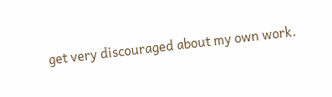get very discouraged about my own work.